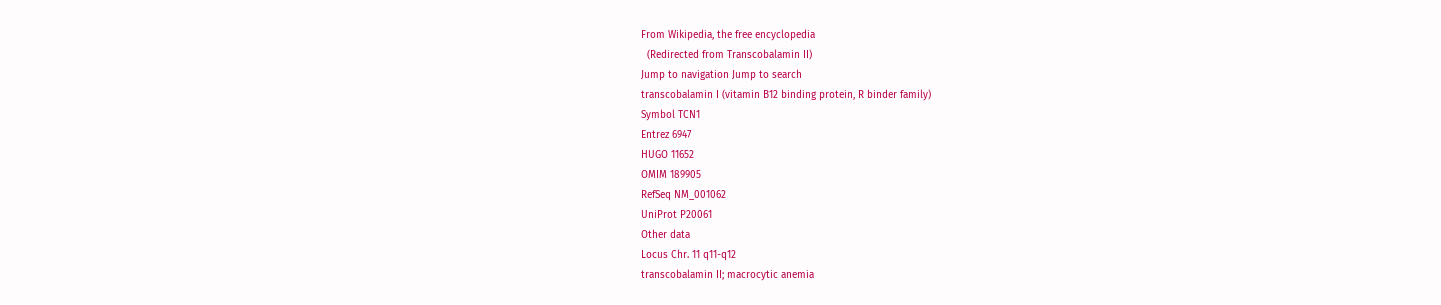From Wikipedia, the free encyclopedia
  (Redirected from Transcobalamin II)
Jump to navigation Jump to search
transcobalamin I (vitamin B12 binding protein, R binder family)
Symbol TCN1
Entrez 6947
HUGO 11652
OMIM 189905
RefSeq NM_001062
UniProt P20061
Other data
Locus Chr. 11 q11-q12
transcobalamin II; macrocytic anemia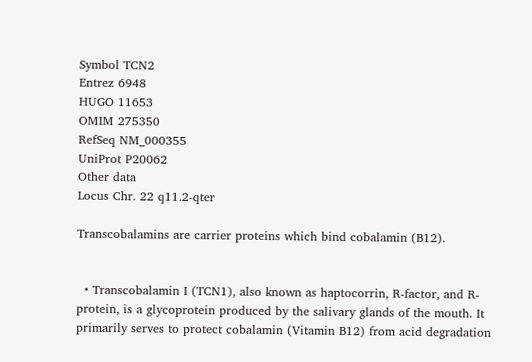Symbol TCN2
Entrez 6948
HUGO 11653
OMIM 275350
RefSeq NM_000355
UniProt P20062
Other data
Locus Chr. 22 q11.2-qter

Transcobalamins are carrier proteins which bind cobalamin (B12).


  • Transcobalamin I (TCN1), also known as haptocorrin, R-factor, and R-protein, is a glycoprotein produced by the salivary glands of the mouth. It primarily serves to protect cobalamin (Vitamin B12) from acid degradation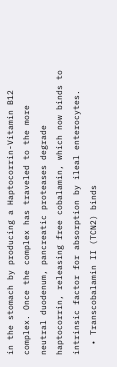in the stomach by producing a Haptocorrin-Vitamin B12 complex. Once the complex has traveled to the more neutral duodenum, pancreatic proteases degrade haptocorrin, releasing free cobalamin, which now binds to intrinsic factor for absorption by ileal enterocytes.
  • Transcobalamin II (TCN2) binds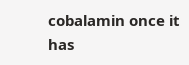cobalamin once it has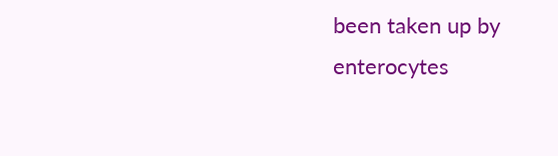been taken up by enterocytes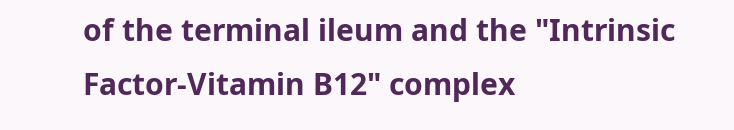of the terminal ileum and the "Intrinsic Factor-Vitamin B12" complex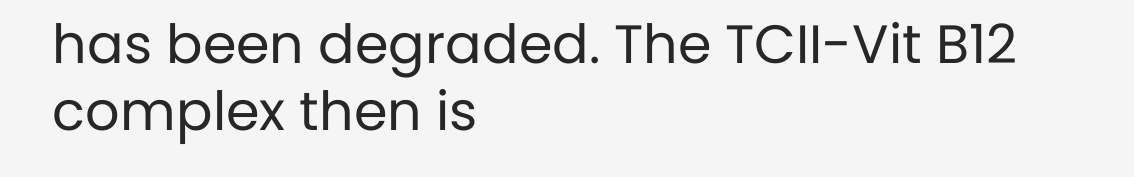has been degraded. The TCII-Vit B12 complex then is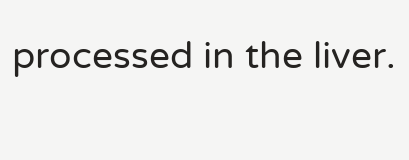processed in the liver.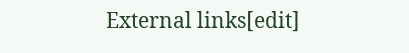External links[edit]